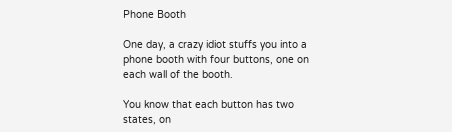Phone Booth

One day, a crazy idiot stuffs you into a phone booth with four buttons, one on each wall of the booth.

You know that each button has two states, on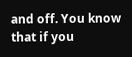and off. You know that if you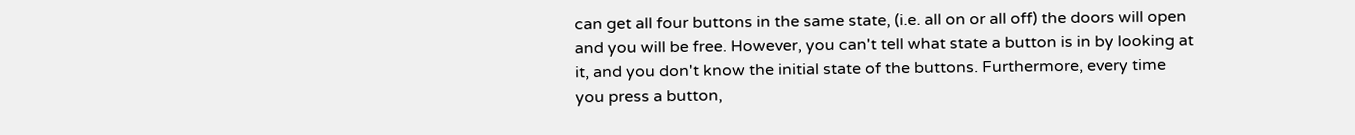can get all four buttons in the same state, (i.e. all on or all off) the doors will open and you will be free. However, you can't tell what state a button is in by looking at it, and you don't know the initial state of the buttons. Furthermore, every time you press a button,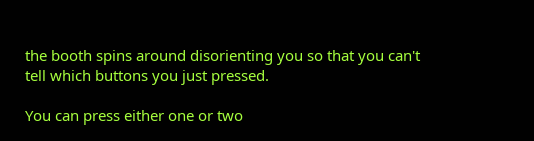the booth spins around disorienting you so that you can't tell which buttons you just pressed.

You can press either one or two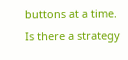buttons at a time. Is there a strategy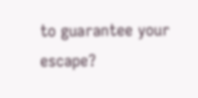to guarantee your escape?